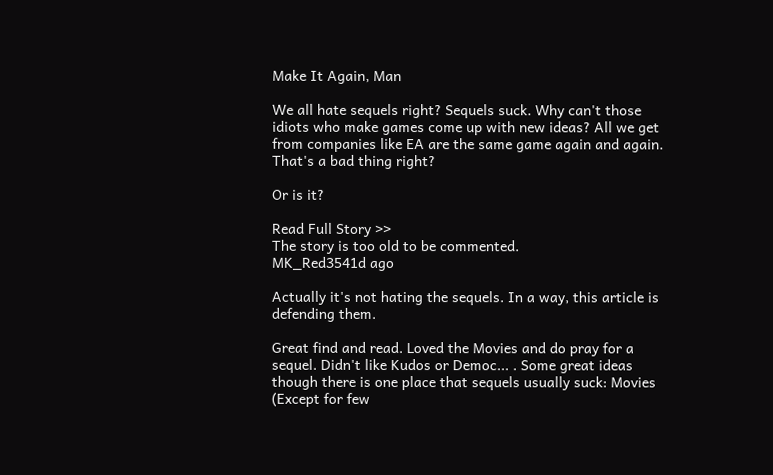Make It Again, Man

We all hate sequels right? Sequels suck. Why can't those idiots who make games come up with new ideas? All we get from companies like EA are the same game again and again. That's a bad thing right?

Or is it?

Read Full Story >>
The story is too old to be commented.
MK_Red3541d ago

Actually it's not hating the sequels. In a way, this article is defending them.

Great find and read. Loved the Movies and do pray for a sequel. Didn't like Kudos or Democ... . Some great ideas though there is one place that sequels usually suck: Movies (Except for few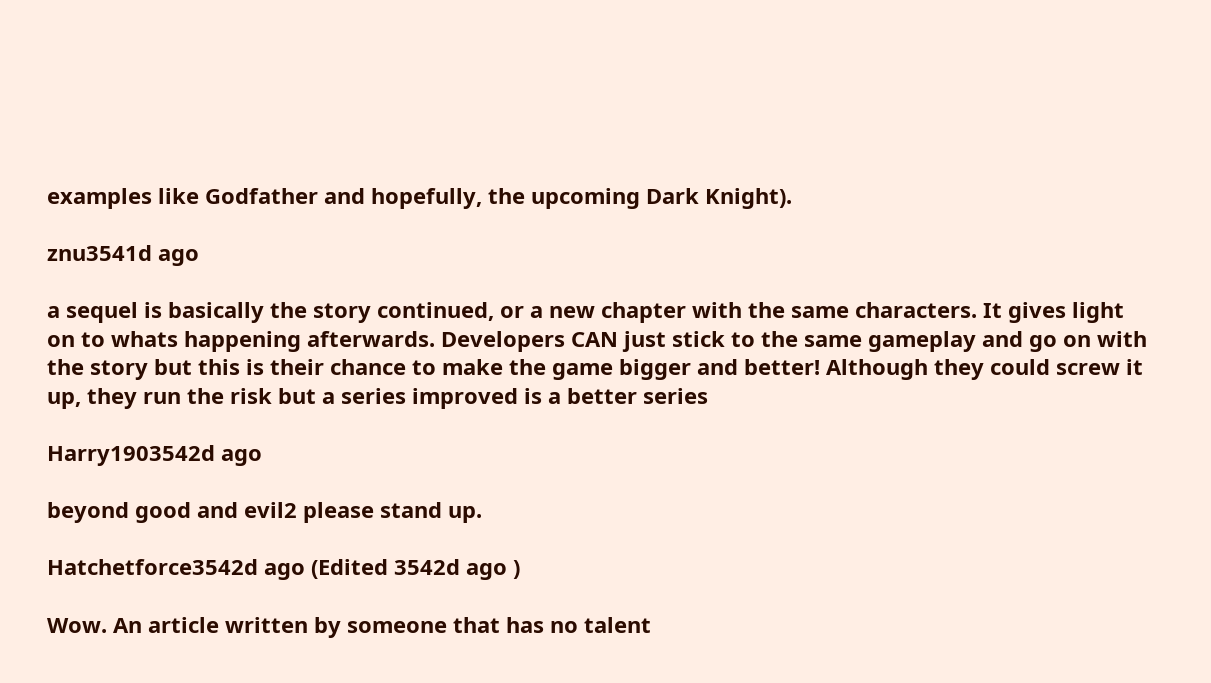examples like Godfather and hopefully, the upcoming Dark Knight).

znu3541d ago

a sequel is basically the story continued, or a new chapter with the same characters. It gives light on to whats happening afterwards. Developers CAN just stick to the same gameplay and go on with the story but this is their chance to make the game bigger and better! Although they could screw it up, they run the risk but a series improved is a better series

Harry1903542d ago

beyond good and evil2 please stand up.

Hatchetforce3542d ago (Edited 3542d ago )

Wow. An article written by someone that has no talent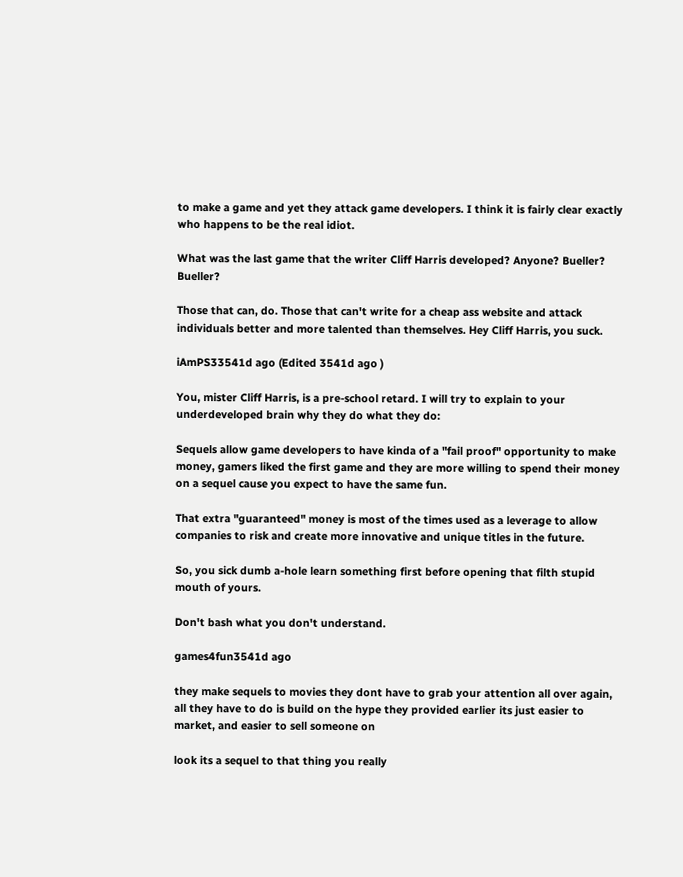to make a game and yet they attack game developers. I think it is fairly clear exactly who happens to be the real idiot.

What was the last game that the writer Cliff Harris developed? Anyone? Bueller? Bueller?

Those that can, do. Those that can't write for a cheap ass website and attack individuals better and more talented than themselves. Hey Cliff Harris, you suck.

iAmPS33541d ago (Edited 3541d ago )

You, mister Cliff Harris, is a pre-school retard. I will try to explain to your underdeveloped brain why they do what they do:

Sequels allow game developers to have kinda of a "fail proof" opportunity to make money, gamers liked the first game and they are more willing to spend their money on a sequel cause you expect to have the same fun.

That extra "guaranteed" money is most of the times used as a leverage to allow companies to risk and create more innovative and unique titles in the future.

So, you sick dumb a-hole learn something first before opening that filth stupid mouth of yours.

Don't bash what you don't understand.

games4fun3541d ago

they make sequels to movies they dont have to grab your attention all over again, all they have to do is build on the hype they provided earlier its just easier to market, and easier to sell someone on

look its a sequel to that thing you really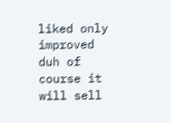liked only improved duh of course it will sell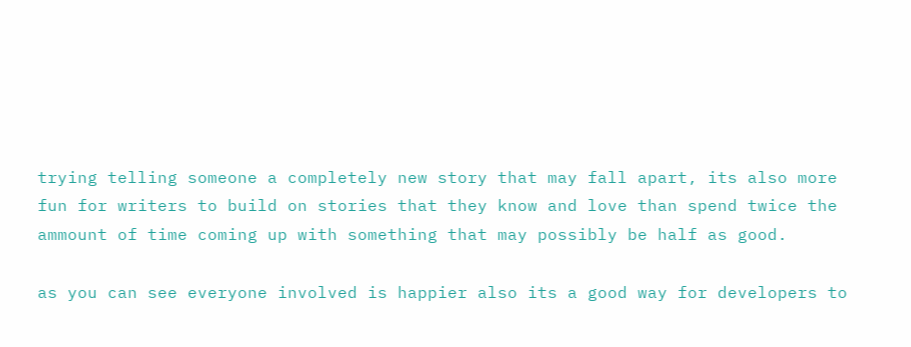trying telling someone a completely new story that may fall apart, its also more fun for writers to build on stories that they know and love than spend twice the ammount of time coming up with something that may possibly be half as good.

as you can see everyone involved is happier also its a good way for developers to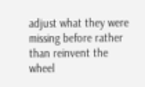adjust what they were missing before rather than reinvent the wheel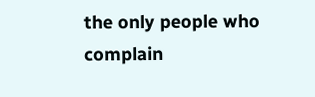the only people who complain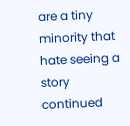are a tiny minority that hate seeing a story continued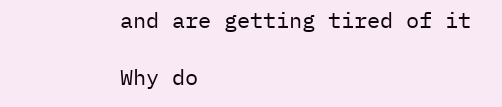and are getting tired of it

Why do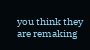you think they are remaking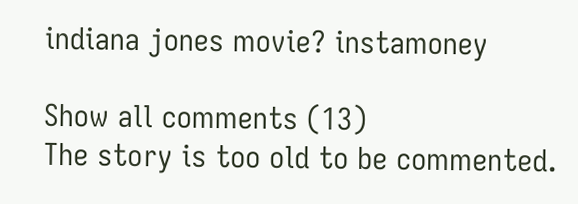indiana jones movie? instamoney

Show all comments (13)
The story is too old to be commented.